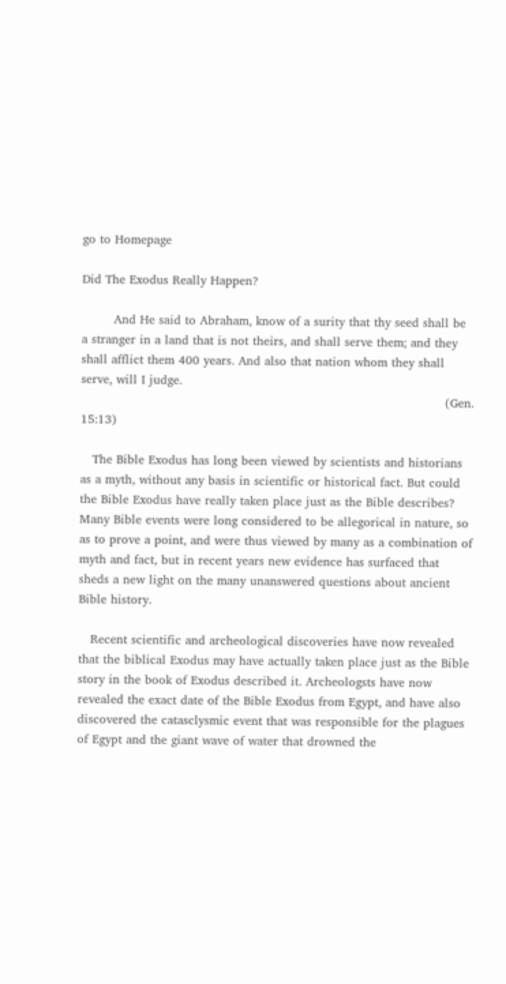go to Homepage

Did The Exodus Really Happen?

        And He said to Abraham, know of a surity that thy seed shall be a stranger in a land that is not theirs, and shall serve them; and they shall afflict them 400 years. And also that nation whom they shall serve, will I judge.
                                                                                           (Gen. 15:13)

   The Bible Exodus has long been viewed by scientists and historians as a myth, without any basis in scientific or historical fact. But could the Bible Exodus have really taken place just as the Bible describes? Many Bible events were long considered to be allegorical in nature, so as to prove a point, and were thus viewed by many as a combination of myth and fact, but in recent years new evidence has surfaced that sheds a new light on the many unanswered questions about ancient Bible history.

   Recent scientific and archeological discoveries have now revealed that the biblical Exodus may have actually taken place just as the Bible story in the book of Exodus described it. Archeologsts have now revealed the exact date of the Bible Exodus from Egypt, and have also discovered the catasclysmic event that was responsible for the plagues of Egypt and the giant wave of water that drowned the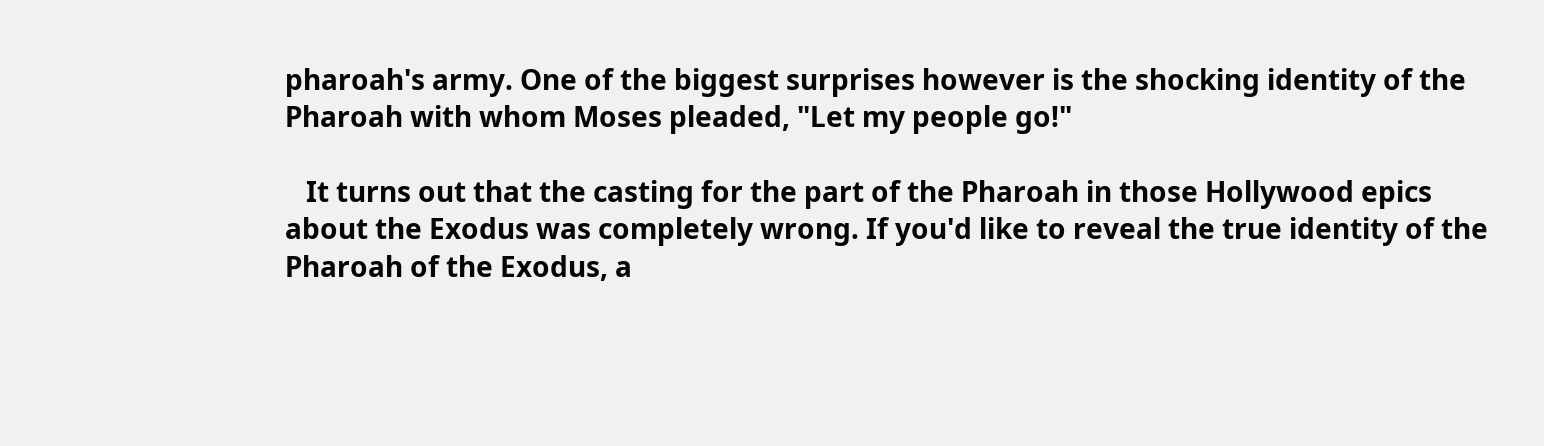pharoah's army. One of the biggest surprises however is the shocking identity of the Pharoah with whom Moses pleaded, "Let my people go!"

   It turns out that the casting for the part of the Pharoah in those Hollywood epics about the Exodus was completely wrong. If you'd like to reveal the true identity of the Pharoah of the Exodus, a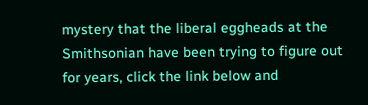mystery that the liberal eggheads at the Smithsonian have been trying to figure out for years, click the link below and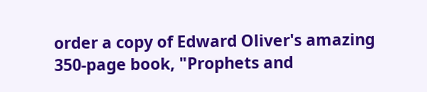order a copy of Edward Oliver's amazing 350-page book, "Prophets and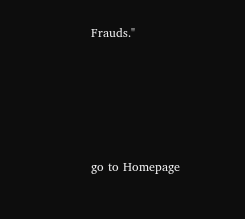Frauds."





go to Homepage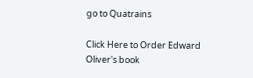go to Quatrains

Click Here to Order Edward Oliver's book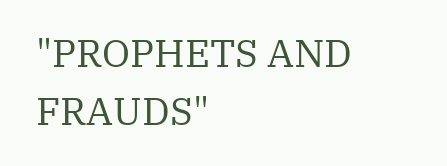"PROPHETS AND FRAUDS"